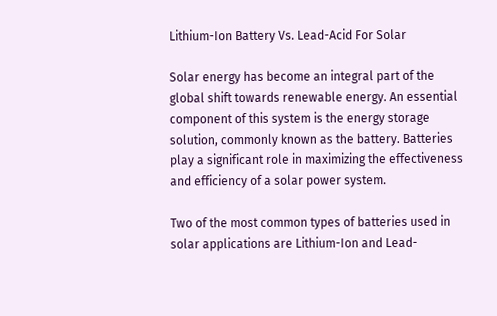Lithium-Ion Battery Vs. Lead-Acid For Solar

Solar energy has become an integral part of the global shift towards renewable energy. An essential component of this system is the energy storage solution, commonly known as the battery. Batteries play a significant role in maximizing the effectiveness and efficiency of a solar power system.

Two of the most common types of batteries used in solar applications are Lithium-Ion and Lead-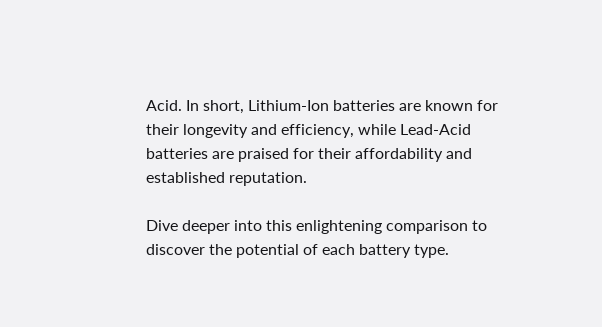Acid. In short, Lithium-Ion batteries are known for their longevity and efficiency, while Lead-Acid batteries are praised for their affordability and established reputation.

Dive deeper into this enlightening comparison to discover the potential of each battery type.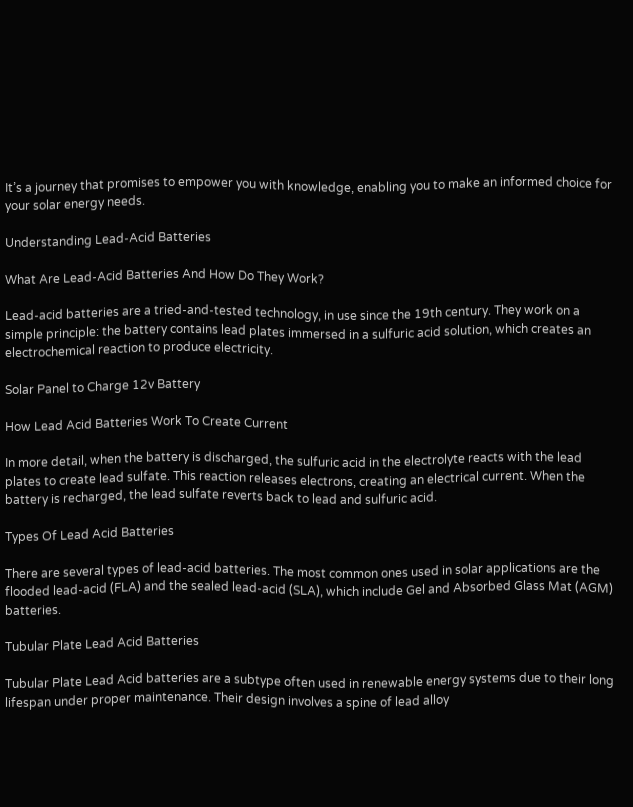It’s a journey that promises to empower you with knowledge, enabling you to make an informed choice for your solar energy needs.

Understanding Lead-Acid Batteries

What Are Lead-Acid Batteries And How Do They Work?

Lead-acid batteries are a tried-and-tested technology, in use since the 19th century. They work on a simple principle: the battery contains lead plates immersed in a sulfuric acid solution, which creates an electrochemical reaction to produce electricity.

Solar Panel to Charge 12v Battery

How Lead Acid Batteries Work To Create Current

In more detail, when the battery is discharged, the sulfuric acid in the electrolyte reacts with the lead plates to create lead sulfate. This reaction releases electrons, creating an electrical current. When the battery is recharged, the lead sulfate reverts back to lead and sulfuric acid.

Types Of Lead Acid Batteries

There are several types of lead-acid batteries. The most common ones used in solar applications are the flooded lead-acid (FLA) and the sealed lead-acid (SLA), which include Gel and Absorbed Glass Mat (AGM) batteries.

Tubular Plate Lead Acid Batteries

Tubular Plate Lead Acid batteries are a subtype often used in renewable energy systems due to their long lifespan under proper maintenance. Their design involves a spine of lead alloy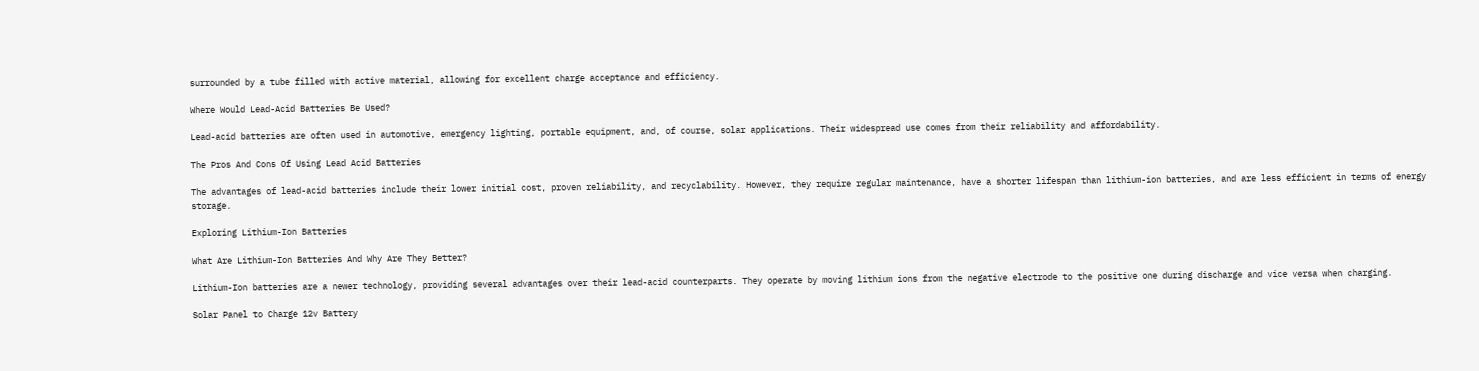surrounded by a tube filled with active material, allowing for excellent charge acceptance and efficiency.

Where Would Lead-Acid Batteries Be Used?

Lead-acid batteries are often used in automotive, emergency lighting, portable equipment, and, of course, solar applications. Their widespread use comes from their reliability and affordability.

The Pros And Cons Of Using Lead Acid Batteries

The advantages of lead-acid batteries include their lower initial cost, proven reliability, and recyclability. However, they require regular maintenance, have a shorter lifespan than lithium-ion batteries, and are less efficient in terms of energy storage.

Exploring Lithium-Ion Batteries

What Are Lithium-Ion Batteries And Why Are They Better?

Lithium-Ion batteries are a newer technology, providing several advantages over their lead-acid counterparts. They operate by moving lithium ions from the negative electrode to the positive one during discharge and vice versa when charging.

Solar Panel to Charge 12v Battery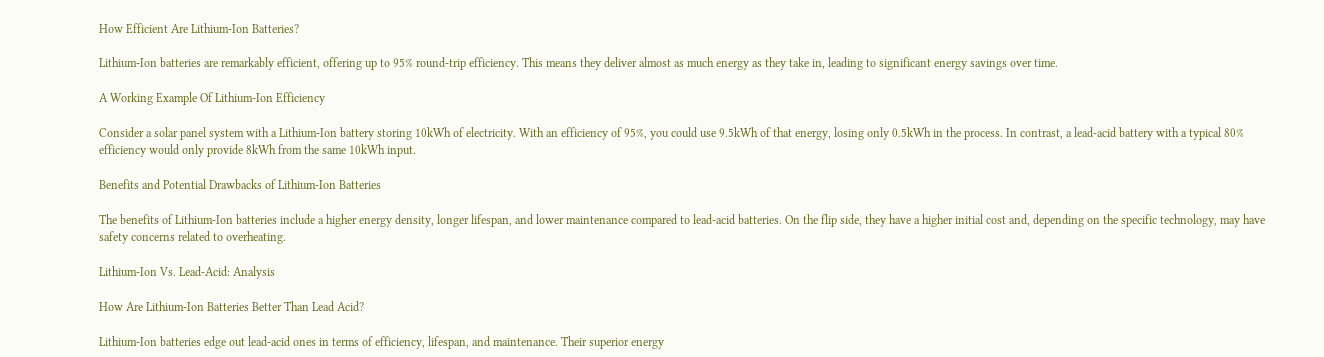How Efficient Are Lithium-Ion Batteries?

Lithium-Ion batteries are remarkably efficient, offering up to 95% round-trip efficiency. This means they deliver almost as much energy as they take in, leading to significant energy savings over time.

A Working Example Of Lithium-Ion Efficiency

Consider a solar panel system with a Lithium-Ion battery storing 10kWh of electricity. With an efficiency of 95%, you could use 9.5kWh of that energy, losing only 0.5kWh in the process. In contrast, a lead-acid battery with a typical 80% efficiency would only provide 8kWh from the same 10kWh input.

Benefits and Potential Drawbacks of Lithium-Ion Batteries

The benefits of Lithium-Ion batteries include a higher energy density, longer lifespan, and lower maintenance compared to lead-acid batteries. On the flip side, they have a higher initial cost and, depending on the specific technology, may have safety concerns related to overheating.

Lithium-Ion Vs. Lead-Acid: Analysis

How Are Lithium-Ion Batteries Better Than Lead Acid?

Lithium-Ion batteries edge out lead-acid ones in terms of efficiency, lifespan, and maintenance. Their superior energy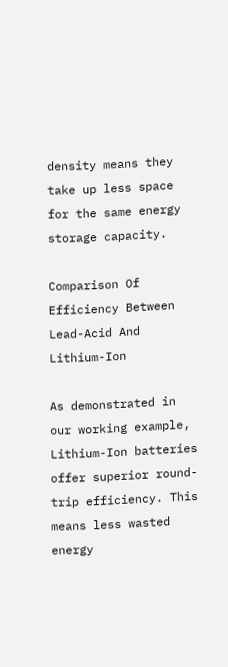density means they take up less space for the same energy storage capacity.

Comparison Of Efficiency Between Lead-Acid And Lithium-Ion

As demonstrated in our working example, Lithium-Ion batteries offer superior round-trip efficiency. This means less wasted energy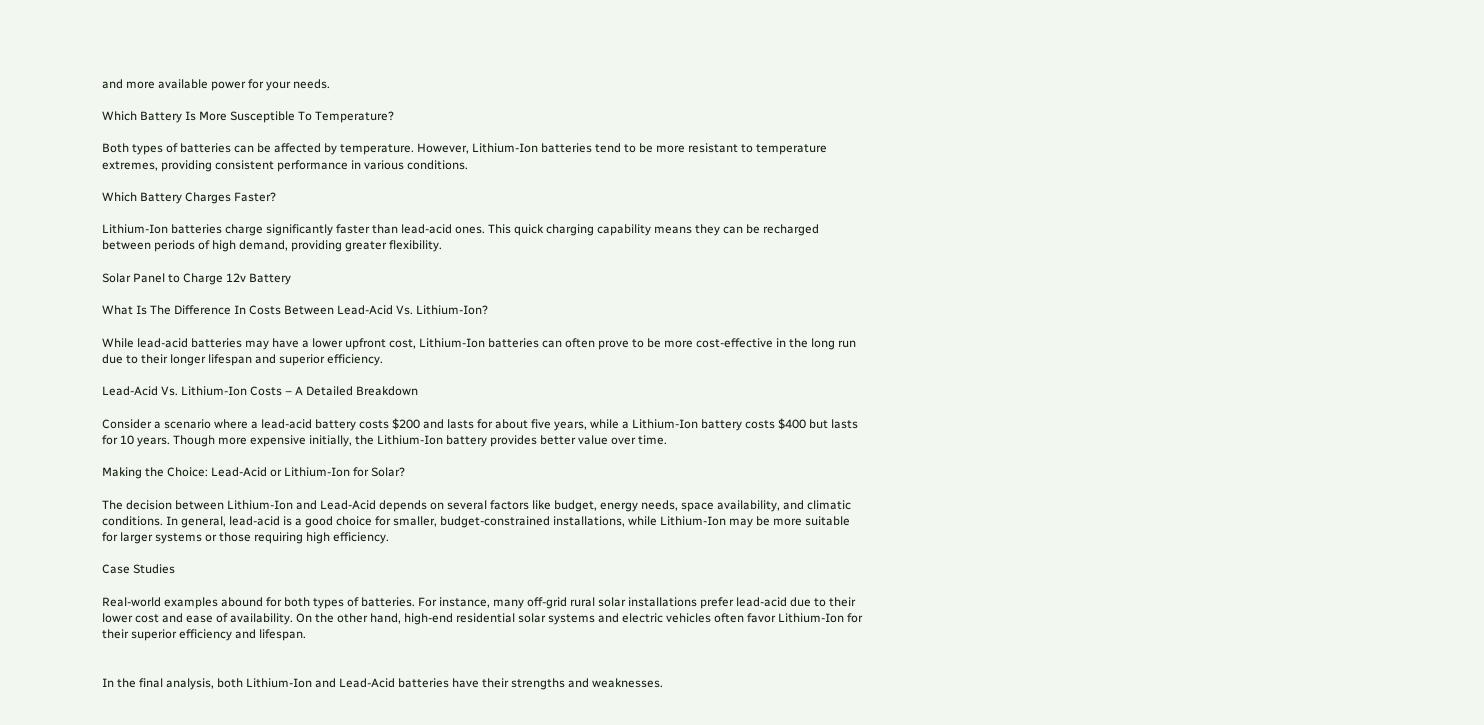and more available power for your needs.

Which Battery Is More Susceptible To Temperature?

Both types of batteries can be affected by temperature. However, Lithium-Ion batteries tend to be more resistant to temperature extremes, providing consistent performance in various conditions.

Which Battery Charges Faster?

Lithium-Ion batteries charge significantly faster than lead-acid ones. This quick charging capability means they can be recharged between periods of high demand, providing greater flexibility.

Solar Panel to Charge 12v Battery

What Is The Difference In Costs Between Lead-Acid Vs. Lithium-Ion?

While lead-acid batteries may have a lower upfront cost, Lithium-Ion batteries can often prove to be more cost-effective in the long run due to their longer lifespan and superior efficiency.

Lead-Acid Vs. Lithium-Ion Costs – A Detailed Breakdown

Consider a scenario where a lead-acid battery costs $200 and lasts for about five years, while a Lithium-Ion battery costs $400 but lasts for 10 years. Though more expensive initially, the Lithium-Ion battery provides better value over time.

Making the Choice: Lead-Acid or Lithium-Ion for Solar?

The decision between Lithium-Ion and Lead-Acid depends on several factors like budget, energy needs, space availability, and climatic conditions. In general, lead-acid is a good choice for smaller, budget-constrained installations, while Lithium-Ion may be more suitable for larger systems or those requiring high efficiency.

Case Studies

Real-world examples abound for both types of batteries. For instance, many off-grid rural solar installations prefer lead-acid due to their lower cost and ease of availability. On the other hand, high-end residential solar systems and electric vehicles often favor Lithium-Ion for their superior efficiency and lifespan.


In the final analysis, both Lithium-Ion and Lead-Acid batteries have their strengths and weaknesses.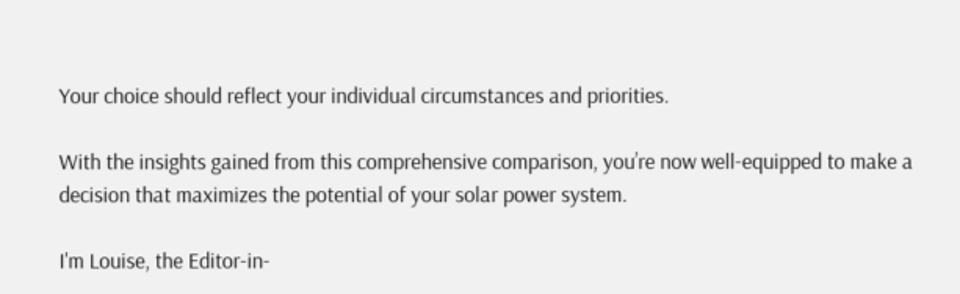Your choice should reflect your individual circumstances and priorities.

With the insights gained from this comprehensive comparison, you’re now well-equipped to make a decision that maximizes the potential of your solar power system.

I'm Louise, the Editor-in-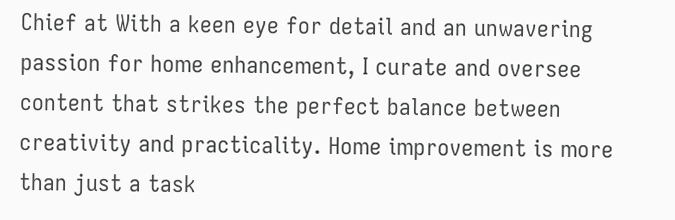Chief at With a keen eye for detail and an unwavering passion for home enhancement, I curate and oversee content that strikes the perfect balance between creativity and practicality. Home improvement is more than just a task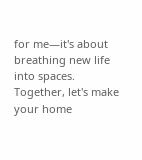for me—it's about breathing new life into spaces. Together, let's make your home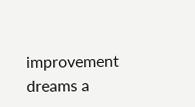improvement dreams a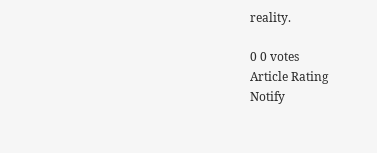reality.

0 0 votes
Article Rating
Notify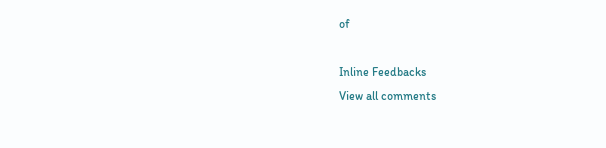of

Inline Feedbacks
View all comments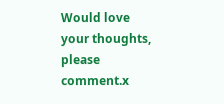Would love your thoughts, please comment.x